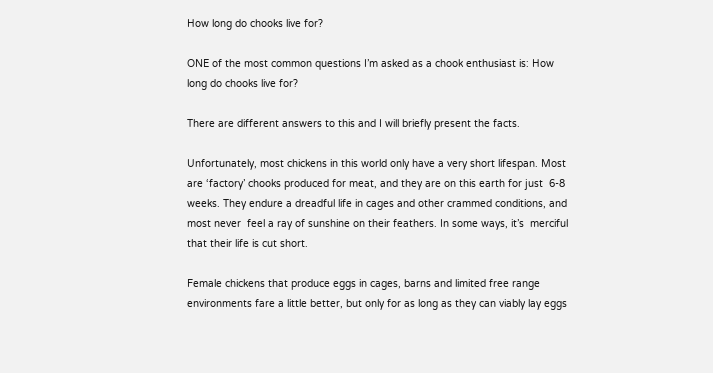How long do chooks live for?

ONE of the most common questions I’m asked as a chook enthusiast is: How long do chooks live for?

There are different answers to this and I will briefly present the facts.

Unfortunately, most chickens in this world only have a very short lifespan. Most are ‘factory’ chooks produced for meat, and they are on this earth for just  6-8 weeks. They endure a dreadful life in cages and other crammed conditions, and most never  feel a ray of sunshine on their feathers. In some ways, it’s  merciful that their life is cut short.

Female chickens that produce eggs in cages, barns and limited free range environments fare a little better, but only for as long as they can viably lay eggs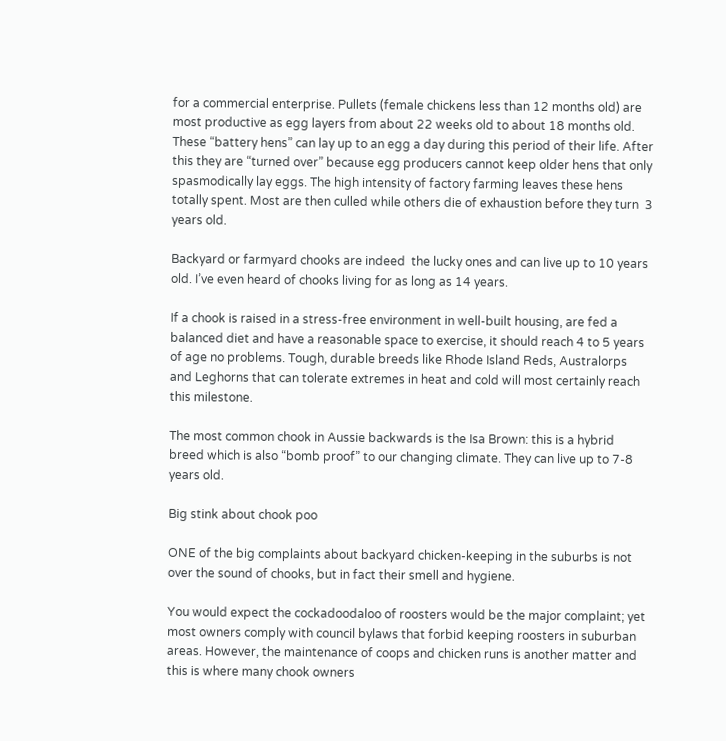for a commercial enterprise. Pullets (female chickens less than 12 months old) are most productive as egg layers from about 22 weeks old to about 18 months old. These “battery hens” can lay up to an egg a day during this period of their life. After this they are “turned over” because egg producers cannot keep older hens that only spasmodically lay eggs. The high intensity of factory farming leaves these hens totally spent. Most are then culled while others die of exhaustion before they turn  3 years old.

Backyard or farmyard chooks are indeed  the lucky ones and can live up to 10 years old. I’ve even heard of chooks living for as long as 14 years.

If a chook is raised in a stress-free environment in well-built housing, are fed a balanced diet and have a reasonable space to exercise, it should reach 4 to 5 years of age no problems. Tough, durable breeds like Rhode Island Reds, Australorps and Leghorns that can tolerate extremes in heat and cold will most certainly reach this milestone.

The most common chook in Aussie backwards is the Isa Brown: this is a hybrid breed which is also “bomb proof” to our changing climate. They can live up to 7-8 years old.

Big stink about chook poo

ONE of the big complaints about backyard chicken-keeping in the suburbs is not over the sound of chooks, but in fact their smell and hygiene.

You would expect the cockadoodaloo of roosters would be the major complaint; yet most owners comply with council bylaws that forbid keeping roosters in suburban areas. However, the maintenance of coops and chicken runs is another matter and this is where many chook owners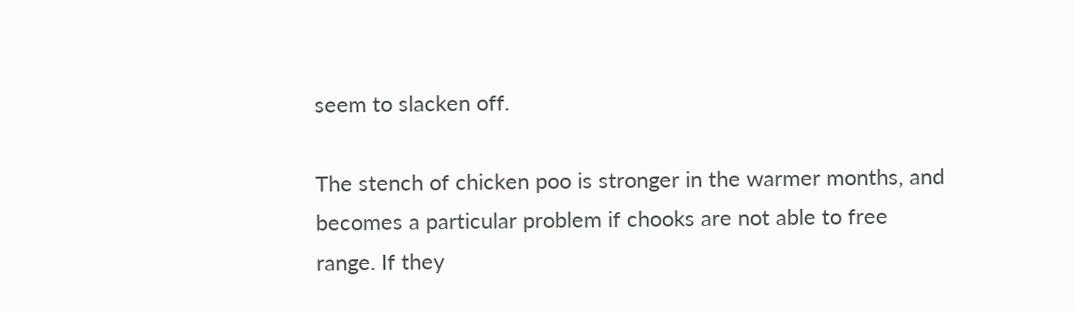seem to slacken off.

The stench of chicken poo is stronger in the warmer months, and becomes a particular problem if chooks are not able to free range. If they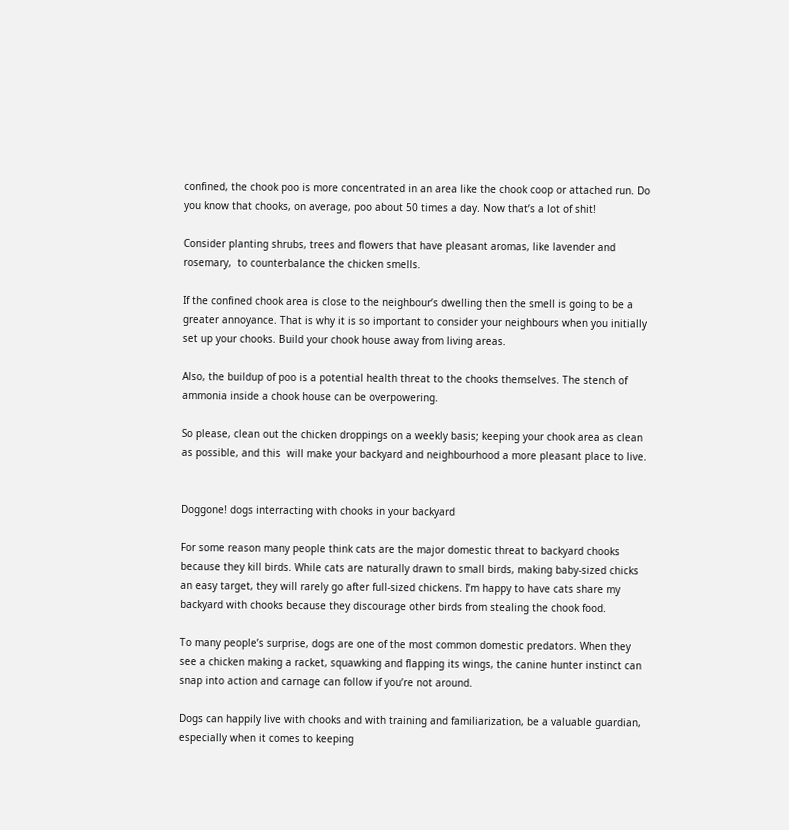confined, the chook poo is more concentrated in an area like the chook coop or attached run. Do you know that chooks, on average, poo about 50 times a day. Now that’s a lot of shit!

Consider planting shrubs, trees and flowers that have pleasant aromas, like lavender and rosemary,  to counterbalance the chicken smells.

If the confined chook area is close to the neighbour’s dwelling then the smell is going to be a greater annoyance. That is why it is so important to consider your neighbours when you initially set up your chooks. Build your chook house away from living areas.

Also, the buildup of poo is a potential health threat to the chooks themselves. The stench of ammonia inside a chook house can be overpowering.

So please, clean out the chicken droppings on a weekly basis; keeping your chook area as clean as possible, and this  will make your backyard and neighbourhood a more pleasant place to live.


Doggone! dogs interracting with chooks in your backyard

For some reason many people think cats are the major domestic threat to backyard chooks because they kill birds. While cats are naturally drawn to small birds, making baby-sized chicks an easy target, they will rarely go after full-sized chickens. I’m happy to have cats share my backyard with chooks because they discourage other birds from stealing the chook food.

To many people’s surprise, dogs are one of the most common domestic predators. When they see a chicken making a racket, squawking and flapping its wings, the canine hunter instinct can snap into action and carnage can follow if you’re not around.

Dogs can happily live with chooks and with training and familiarization, be a valuable guardian, especially when it comes to keeping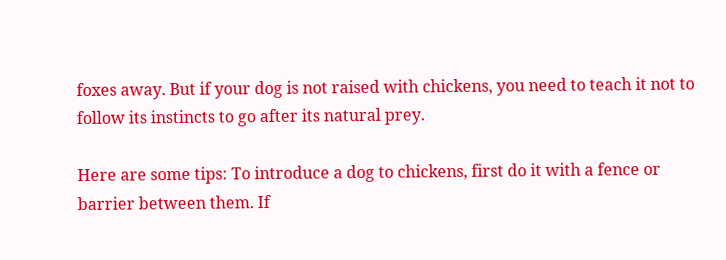foxes away. But if your dog is not raised with chickens, you need to teach it not to follow its instincts to go after its natural prey.

Here are some tips: To introduce a dog to chickens, first do it with a fence or barrier between them. If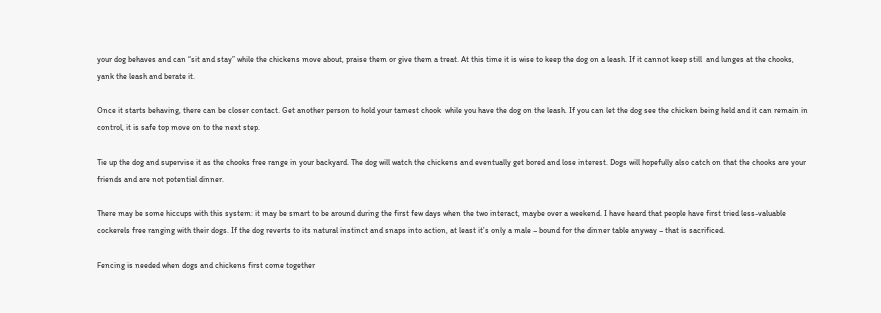your dog behaves and can “sit and stay” while the chickens move about, praise them or give them a treat. At this time it is wise to keep the dog on a leash. If it cannot keep still  and lunges at the chooks, yank the leash and berate it.

Once it starts behaving, there can be closer contact. Get another person to hold your tamest chook  while you have the dog on the leash. If you can let the dog see the chicken being held and it can remain in control, it is safe top move on to the next step.

Tie up the dog and supervise it as the chooks free range in your backyard. The dog will watch the chickens and eventually get bored and lose interest. Dogs will hopefully also catch on that the chooks are your friends and are not potential dinner.

There may be some hiccups with this system: it may be smart to be around during the first few days when the two interact, maybe over a weekend. I have heard that people have first tried less-valuable cockerels free ranging with their dogs. If the dog reverts to its natural instinct and snaps into action, at least it’s only a male – bound for the dinner table anyway – that is sacrificed.

Fencing is needed when dogs and chickens first come together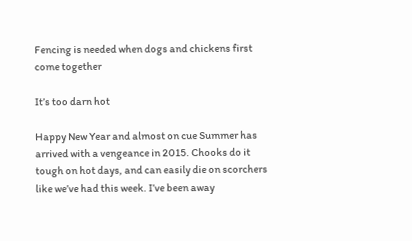Fencing is needed when dogs and chickens first come together

It’s too darn hot

Happy New Year and almost on cue Summer has arrived with a vengeance in 2015. Chooks do it tough on hot days, and can easily die on scorchers like we’ve had this week. I’ve been away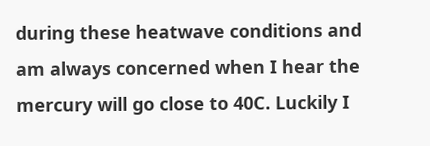during these heatwave conditions and am always concerned when I hear the mercury will go close to 40C. Luckily I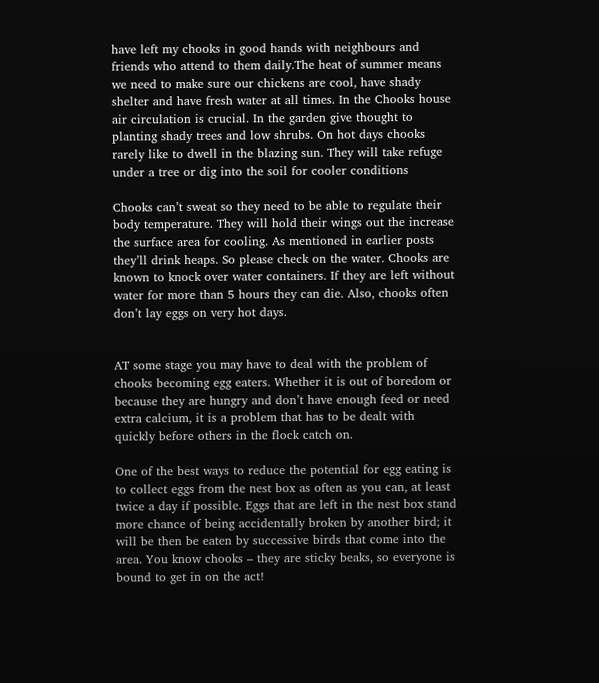have left my chooks in good hands with neighbours and friends who attend to them daily.The heat of summer means we need to make sure our chickens are cool, have shady shelter and have fresh water at all times. In the Chooks house air circulation is crucial. In the garden give thought to planting shady trees and low shrubs. On hot days chooks rarely like to dwell in the blazing sun. They will take refuge under a tree or dig into the soil for cooler conditions

Chooks can’t sweat so they need to be able to regulate their body temperature. They will hold their wings out the increase the surface area for cooling. As mentioned in earlier posts they’ll drink heaps. So please check on the water. Chooks are known to knock over water containers. If they are left without water for more than 5 hours they can die. Also, chooks often don’t lay eggs on very hot days.


AT some stage you may have to deal with the problem of chooks becoming egg eaters. Whether it is out of boredom or because they are hungry and don’t have enough feed or need extra calcium, it is a problem that has to be dealt with quickly before others in the flock catch on.

One of the best ways to reduce the potential for egg eating is to collect eggs from the nest box as often as you can, at least twice a day if possible. Eggs that are left in the nest box stand more chance of being accidentally broken by another bird; it will be then be eaten by successive birds that come into the area. You know chooks – they are sticky beaks, so everyone is bound to get in on the act!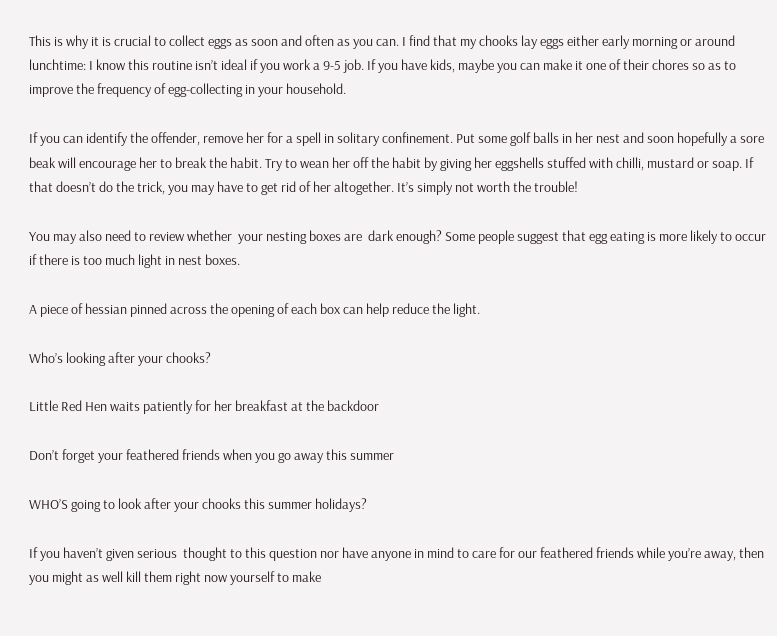This is why it is crucial to collect eggs as soon and often as you can. I find that my chooks lay eggs either early morning or around lunchtime: I know this routine isn’t ideal if you work a 9-5 job. If you have kids, maybe you can make it one of their chores so as to improve the frequency of egg-collecting in your household.

If you can identify the offender, remove her for a spell in solitary confinement. Put some golf balls in her nest and soon hopefully a sore beak will encourage her to break the habit. Try to wean her off the habit by giving her eggshells stuffed with chilli, mustard or soap. If that doesn’t do the trick, you may have to get rid of her altogether. It’s simply not worth the trouble!

You may also need to review whether  your nesting boxes are  dark enough? Some people suggest that egg eating is more likely to occur if there is too much light in nest boxes.

A piece of hessian pinned across the opening of each box can help reduce the light.

Who’s looking after your chooks?

Little Red Hen waits patiently for her breakfast at the backdoor

Don’t forget your feathered friends when you go away this summer

WHO’S going to look after your chooks this summer holidays?

If you haven’t given serious  thought to this question nor have anyone in mind to care for our feathered friends while you’re away, then you might as well kill them right now yourself to make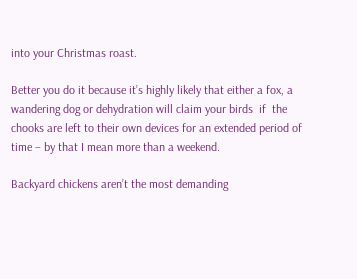into your Christmas roast.

Better you do it because it’s highly likely that either a fox, a wandering dog or dehydration will claim your birds  if  the chooks are left to their own devices for an extended period of time – by that I mean more than a weekend.

Backyard chickens aren’t the most demanding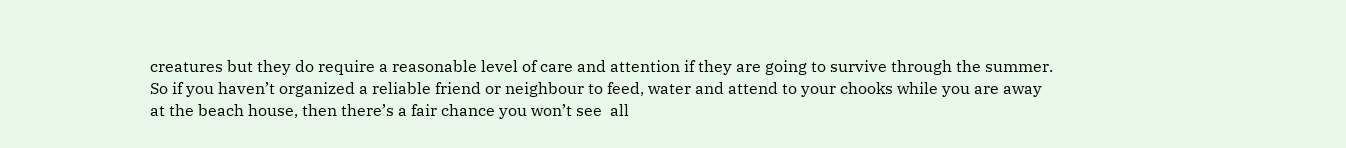creatures but they do require a reasonable level of care and attention if they are going to survive through the summer. So if you haven’t organized a reliable friend or neighbour to feed, water and attend to your chooks while you are away at the beach house, then there’s a fair chance you won’t see  all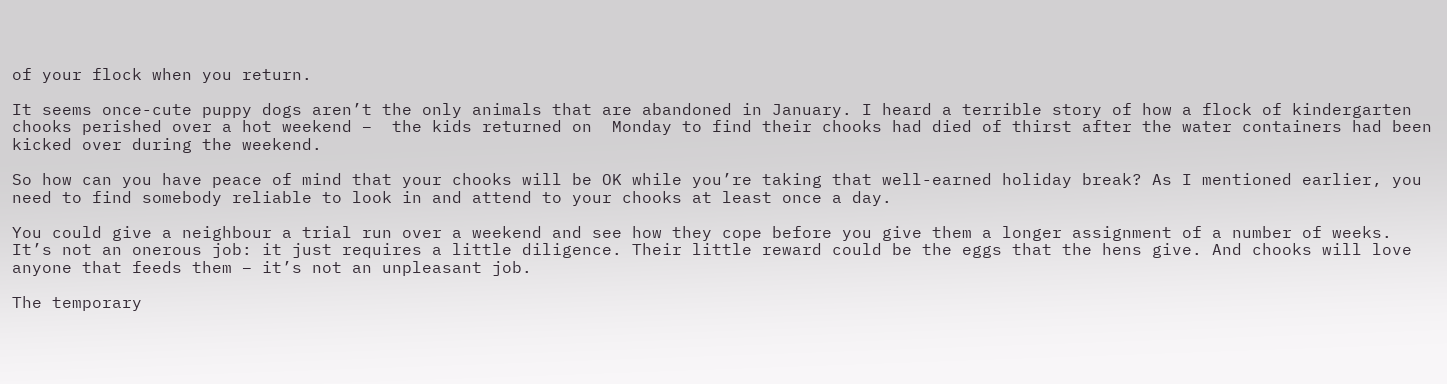of your flock when you return.

It seems once-cute puppy dogs aren’t the only animals that are abandoned in January. I heard a terrible story of how a flock of kindergarten chooks perished over a hot weekend –  the kids returned on  Monday to find their chooks had died of thirst after the water containers had been kicked over during the weekend.

So how can you have peace of mind that your chooks will be OK while you’re taking that well-earned holiday break? As I mentioned earlier, you need to find somebody reliable to look in and attend to your chooks at least once a day.

You could give a neighbour a trial run over a weekend and see how they cope before you give them a longer assignment of a number of weeks. It’s not an onerous job: it just requires a little diligence. Their little reward could be the eggs that the hens give. And chooks will love anyone that feeds them – it’s not an unpleasant job.

The temporary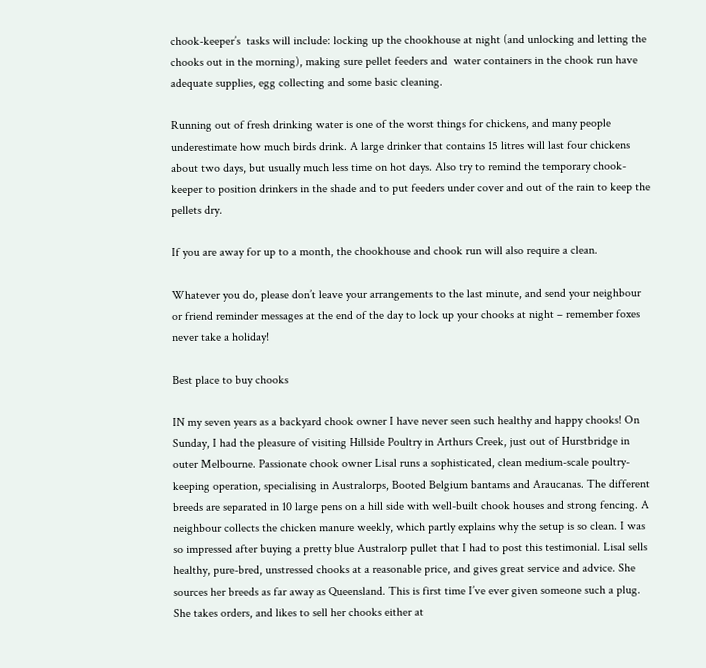chook-keeper’s  tasks will include: locking up the chookhouse at night (and unlocking and letting the chooks out in the morning), making sure pellet feeders and  water containers in the chook run have adequate supplies, egg collecting and some basic cleaning.

Running out of fresh drinking water is one of the worst things for chickens, and many people underestimate how much birds drink. A large drinker that contains 15 litres will last four chickens about two days, but usually much less time on hot days. Also try to remind the temporary chook-keeper to position drinkers in the shade and to put feeders under cover and out of the rain to keep the pellets dry.

If you are away for up to a month, the chookhouse and chook run will also require a clean.

Whatever you do, please don’t leave your arrangements to the last minute, and send your neighbour or friend reminder messages at the end of the day to lock up your chooks at night – remember foxes never take a holiday!

Best place to buy chooks

IN my seven years as a backyard chook owner I have never seen such healthy and happy chooks! On Sunday, I had the pleasure of visiting Hillside Poultry in Arthurs Creek, just out of Hurstbridge in outer Melbourne. Passionate chook owner Lisal runs a sophisticated, clean medium-scale poultry-keeping operation, specialising in Australorps, Booted Belgium bantams and Araucanas. The different breeds are separated in 10 large pens on a hill side with well-built chook houses and strong fencing. A neighbour collects the chicken manure weekly, which partly explains why the setup is so clean. I was so impressed after buying a pretty blue Australorp pullet that I had to post this testimonial. Lisal sells healthy, pure-bred, unstressed chooks at a reasonable price, and gives great service and advice. She sources her breeds as far away as Queensland. This is first time I’ve ever given someone such a plug. She takes orders, and likes to sell her chooks either at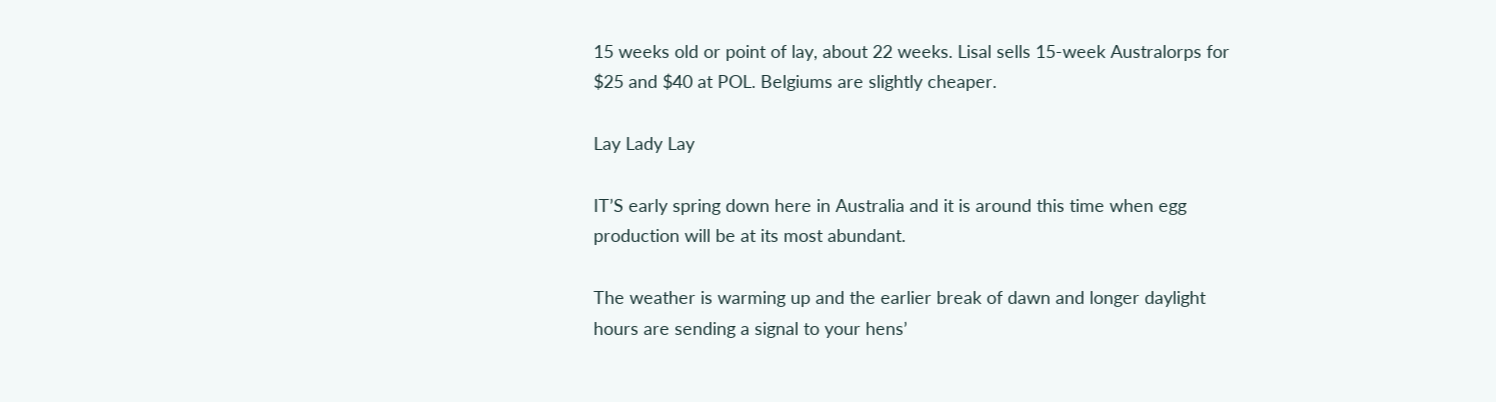15 weeks old or point of lay, about 22 weeks. Lisal sells 15-week Australorps for $25 and $40 at POL. Belgiums are slightly cheaper.

Lay Lady Lay

IT’S early spring down here in Australia and it is around this time when egg production will be at its most abundant.

The weather is warming up and the earlier break of dawn and longer daylight hours are sending a signal to your hens’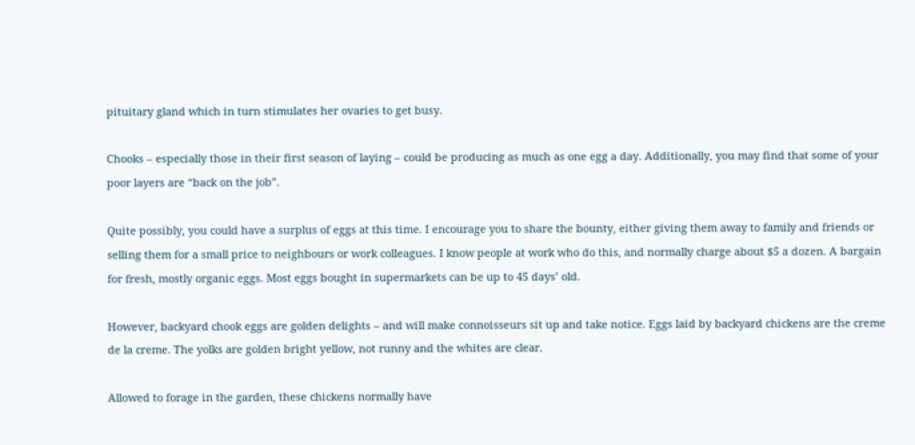pituitary gland which in turn stimulates her ovaries to get busy.

Chooks – especially those in their first season of laying – could be producing as much as one egg a day. Additionally, you may find that some of your poor layers are “back on the job”.

Quite possibly, you could have a surplus of eggs at this time. I encourage you to share the bounty, either giving them away to family and friends or selling them for a small price to neighbours or work colleagues. I know people at work who do this, and normally charge about $5 a dozen. A bargain for fresh, mostly organic eggs. Most eggs bought in supermarkets can be up to 45 days’ old.

However, backyard chook eggs are golden delights – and will make connoisseurs sit up and take notice. Eggs laid by backyard chickens are the creme de la creme. The yolks are golden bright yellow, not runny and the whites are clear.

Allowed to forage in the garden, these chickens normally have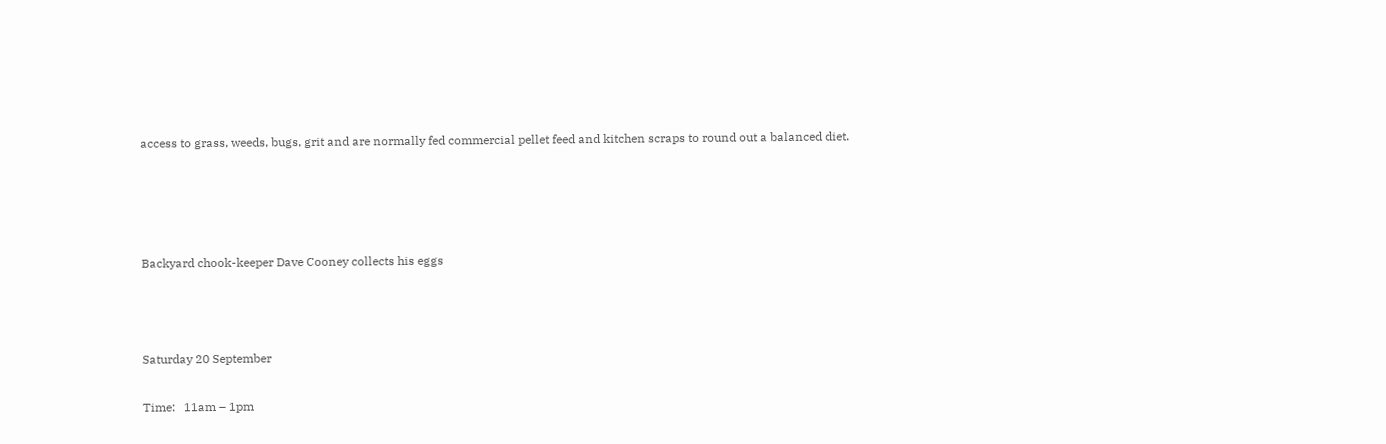access to grass, weeds, bugs, grit and are normally fed commercial pellet feed and kitchen scraps to round out a balanced diet.




Backyard chook-keeper Dave Cooney collects his eggs



Saturday 20 September

Time:   11am – 1pm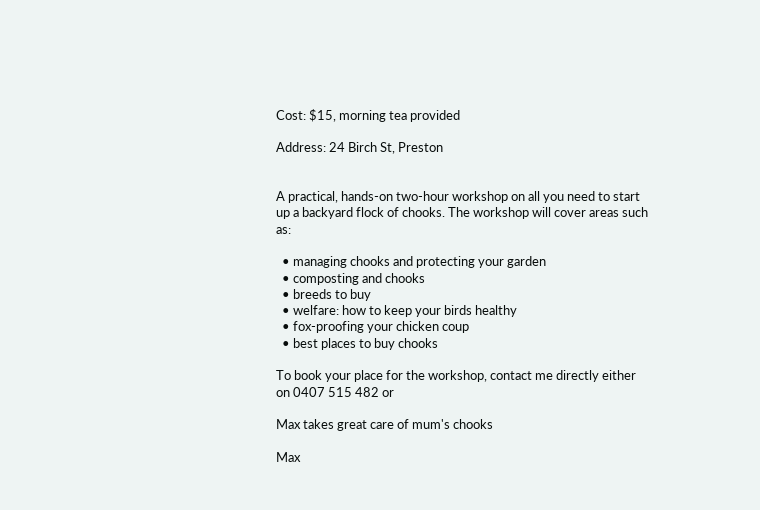Cost: $15, morning tea provided

Address: 24 Birch St, Preston


A practical, hands-on two-hour workshop on all you need to start up a backyard flock of chooks. The workshop will cover areas such as:

  • managing chooks and protecting your garden
  • composting and chooks
  • breeds to buy
  • welfare: how to keep your birds healthy
  • fox-proofing your chicken coup
  • best places to buy chooks

To book your place for the workshop, contact me directly either on 0407 515 482 or

Max takes great care of mum's chooks

Max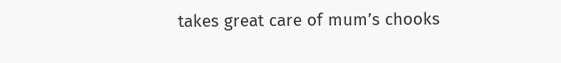takes great care of mum’s chooks